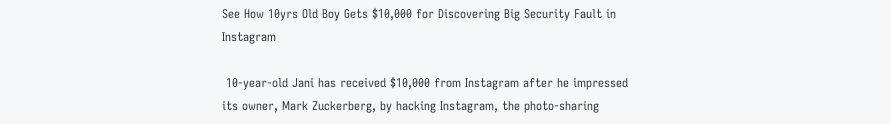See How 10yrs Old Boy Gets $10,000 for Discovering Big Security Fault in Instagram

 10-year-old Jani has received $10,000 from Instagram after he impressed its owner, Mark Zuckerberg, by hacking Instagram, the photo-sharing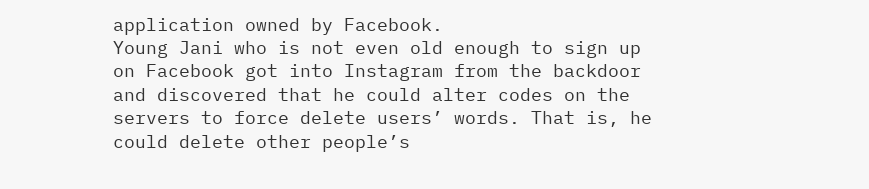application owned by Facebook.
Young Jani who is not even old enough to sign up on Facebook got into Instagram from the backdoor and discovered that he could alter codes on the servers to force delete users’ words. That is, he could delete other people’s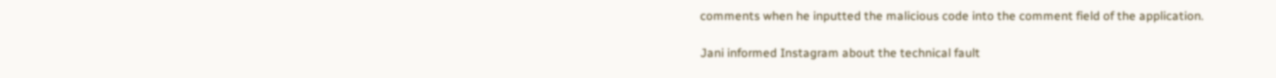comments when he inputted the malicious code into the comment field of the application.

Jani informed Instagram about the technical fault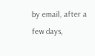by email, after a few days,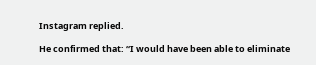Instagram replied.

He confirmed that: “I would have been able to eliminate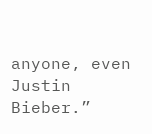anyone, even Justin Bieber.”